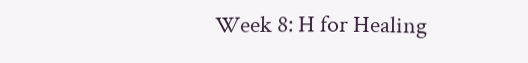Week 8: H for Healing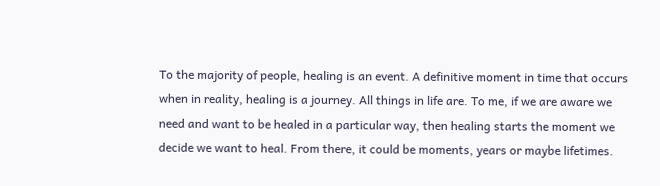To the majority of people, healing is an event. A definitive moment in time that occurs when in reality, healing is a journey. All things in life are. To me, if we are aware we need and want to be healed in a particular way, then healing starts the moment we decide we want to heal. From there, it could be moments, years or maybe lifetimes.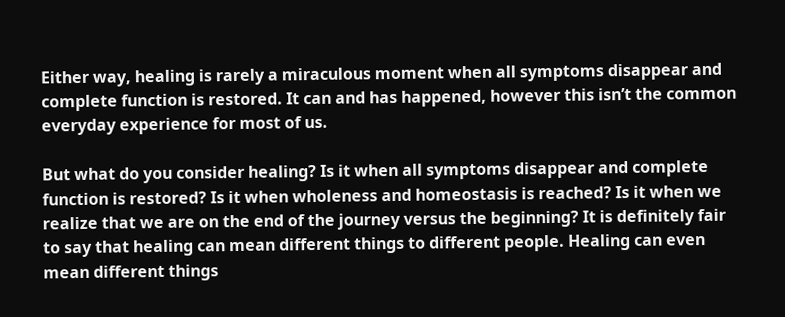Either way, healing is rarely a miraculous moment when all symptoms disappear and complete function is restored. It can and has happened, however this isn’t the common everyday experience for most of us.

But what do you consider healing? Is it when all symptoms disappear and complete function is restored? Is it when wholeness and homeostasis is reached? Is it when we realize that we are on the end of the journey versus the beginning? It is definitely fair to say that healing can mean different things to different people. Healing can even mean different things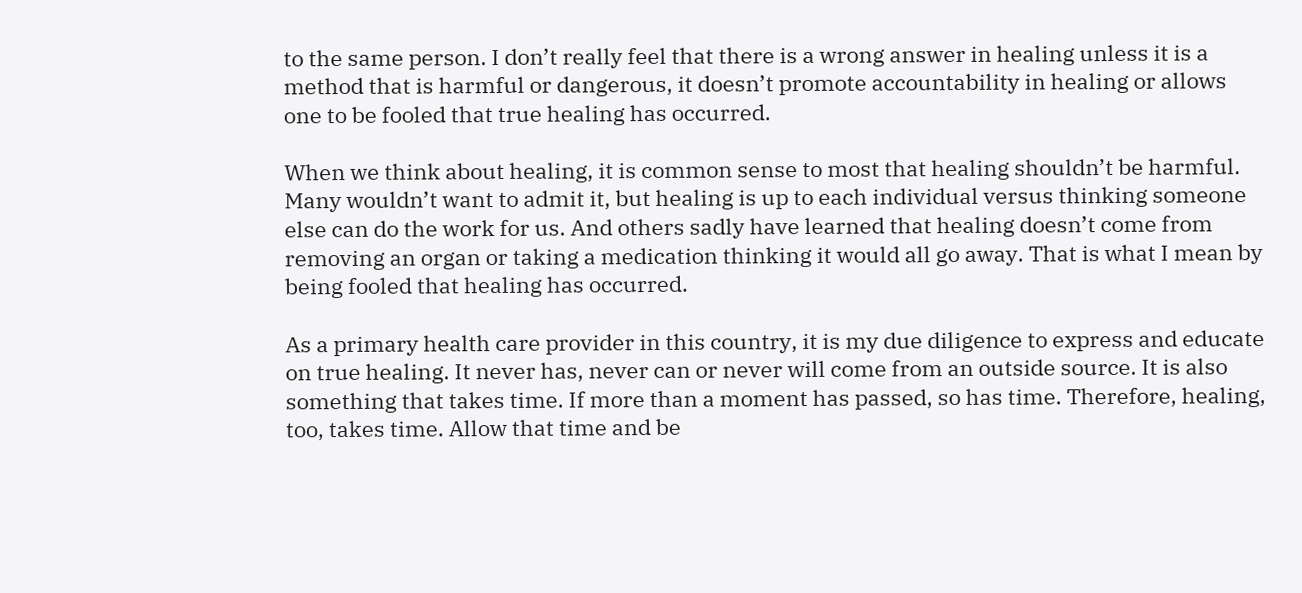to the same person. I don’t really feel that there is a wrong answer in healing unless it is a method that is harmful or dangerous, it doesn’t promote accountability in healing or allows one to be fooled that true healing has occurred.

When we think about healing, it is common sense to most that healing shouldn’t be harmful. Many wouldn’t want to admit it, but healing is up to each individual versus thinking someone else can do the work for us. And others sadly have learned that healing doesn’t come from removing an organ or taking a medication thinking it would all go away. That is what I mean by being fooled that healing has occurred.

As a primary health care provider in this country, it is my due diligence to express and educate on true healing. It never has, never can or never will come from an outside source. It is also something that takes time. If more than a moment has passed, so has time. Therefore, healing, too, takes time. Allow that time and be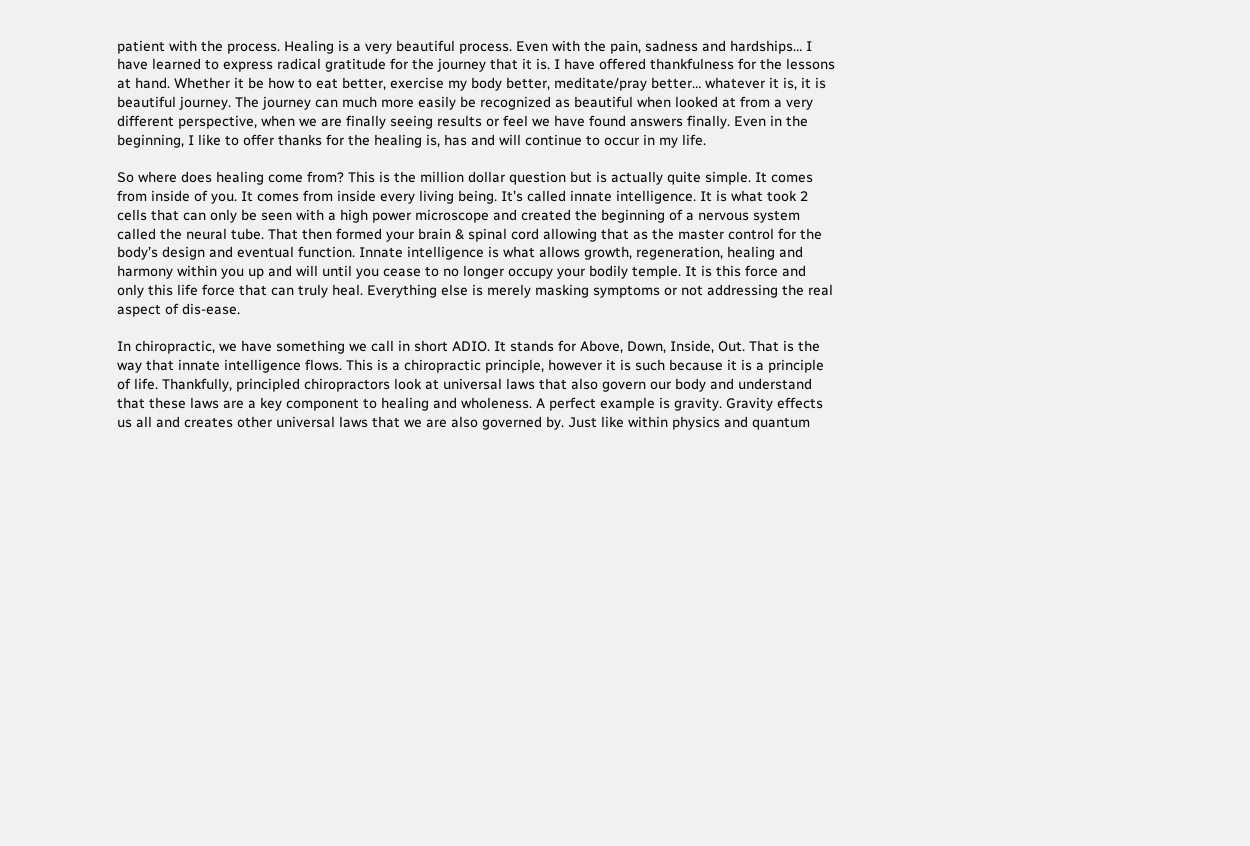patient with the process. Healing is a very beautiful process. Even with the pain, sadness and hardships… I have learned to express radical gratitude for the journey that it is. I have offered thankfulness for the lessons at hand. Whether it be how to eat better, exercise my body better, meditate/pray better… whatever it is, it is beautiful journey. The journey can much more easily be recognized as beautiful when looked at from a very different perspective, when we are finally seeing results or feel we have found answers finally. Even in the beginning, I like to offer thanks for the healing is, has and will continue to occur in my life.

So where does healing come from? This is the million dollar question but is actually quite simple. It comes from inside of you. It comes from inside every living being. It’s called innate intelligence. It is what took 2 cells that can only be seen with a high power microscope and created the beginning of a nervous system called the neural tube. That then formed your brain & spinal cord allowing that as the master control for the body’s design and eventual function. Innate intelligence is what allows growth, regeneration, healing and harmony within you up and will until you cease to no longer occupy your bodily temple. It is this force and only this life force that can truly heal. Everything else is merely masking symptoms or not addressing the real aspect of dis-ease.

In chiropractic, we have something we call in short ADIO. It stands for Above, Down, Inside, Out. That is the way that innate intelligence flows. This is a chiropractic principle, however it is such because it is a principle of life. Thankfully, principled chiropractors look at universal laws that also govern our body and understand that these laws are a key component to healing and wholeness. A perfect example is gravity. Gravity effects us all and creates other universal laws that we are also governed by. Just like within physics and quantum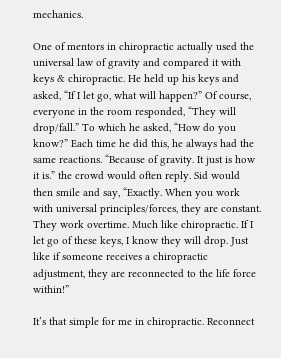mechanics.

One of mentors in chiropractic actually used the universal law of gravity and compared it with keys & chiropractic. He held up his keys and asked, “If I let go, what will happen?” Of course, everyone in the room responded, “They will drop/fall.” To which he asked, “How do you know?” Each time he did this, he always had the same reactions. “Because of gravity. It just is how it is.” the crowd would often reply. Sid would then smile and say, “Exactly. When you work with universal principles/forces, they are constant. They work overtime. Much like chiropractic. If I let go of these keys, I know they will drop. Just like if someone receives a chiropractic adjustment, they are reconnected to the life force within!”

It’s that simple for me in chiropractic. Reconnect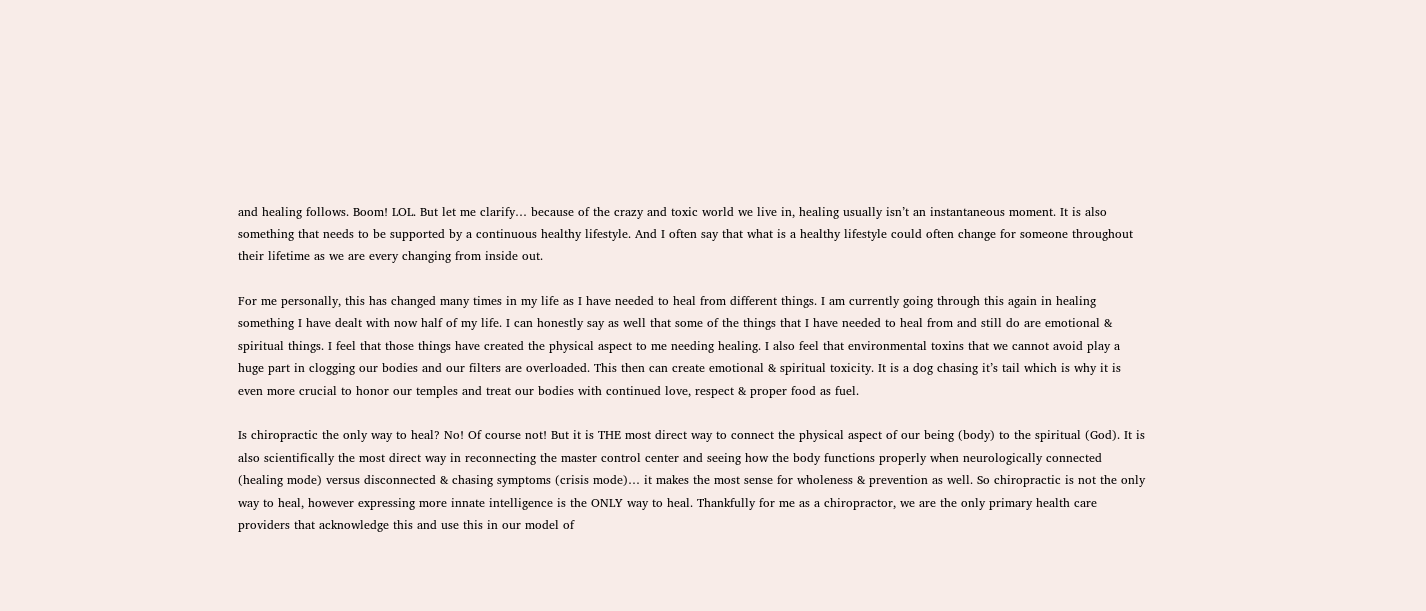and healing follows. Boom! LOL. But let me clarify… because of the crazy and toxic world we live in, healing usually isn’t an instantaneous moment. It is also something that needs to be supported by a continuous healthy lifestyle. And I often say that what is a healthy lifestyle could often change for someone throughout their lifetime as we are every changing from inside out.

For me personally, this has changed many times in my life as I have needed to heal from different things. I am currently going through this again in healing something I have dealt with now half of my life. I can honestly say as well that some of the things that I have needed to heal from and still do are emotional & spiritual things. I feel that those things have created the physical aspect to me needing healing. I also feel that environmental toxins that we cannot avoid play a huge part in clogging our bodies and our filters are overloaded. This then can create emotional & spiritual toxicity. It is a dog chasing it’s tail which is why it is even more crucial to honor our temples and treat our bodies with continued love, respect & proper food as fuel.

Is chiropractic the only way to heal? No! Of course not! But it is THE most direct way to connect the physical aspect of our being (body) to the spiritual (God). It is also scientifically the most direct way in reconnecting the master control center and seeing how the body functions properly when neurologically connected (healing mode) versus disconnected & chasing symptoms (crisis mode)… it makes the most sense for wholeness & prevention as well. So chiropractic is not the only way to heal, however expressing more innate intelligence is the ONLY way to heal. Thankfully for me as a chiropractor, we are the only primary health care providers that acknowledge this and use this in our model of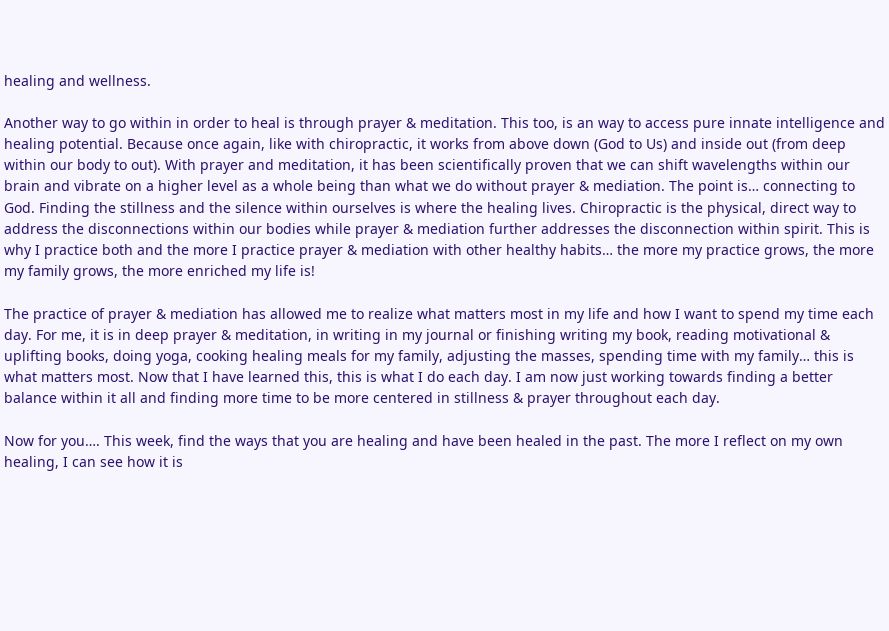healing and wellness.

Another way to go within in order to heal is through prayer & meditation. This too, is an way to access pure innate intelligence and healing potential. Because once again, like with chiropractic, it works from above down (God to Us) and inside out (from deep within our body to out). With prayer and meditation, it has been scientifically proven that we can shift wavelengths within our brain and vibrate on a higher level as a whole being than what we do without prayer & mediation. The point is… connecting to God. Finding the stillness and the silence within ourselves is where the healing lives. Chiropractic is the physical, direct way to address the disconnections within our bodies while prayer & mediation further addresses the disconnection within spirit. This is why I practice both and the more I practice prayer & mediation with other healthy habits… the more my practice grows, the more my family grows, the more enriched my life is!

The practice of prayer & mediation has allowed me to realize what matters most in my life and how I want to spend my time each day. For me, it is in deep prayer & meditation, in writing in my journal or finishing writing my book, reading motivational & uplifting books, doing yoga, cooking healing meals for my family, adjusting the masses, spending time with my family… this is what matters most. Now that I have learned this, this is what I do each day. I am now just working towards finding a better balance within it all and finding more time to be more centered in stillness & prayer throughout each day.

Now for you…. This week, find the ways that you are healing and have been healed in the past. The more I reflect on my own healing, I can see how it is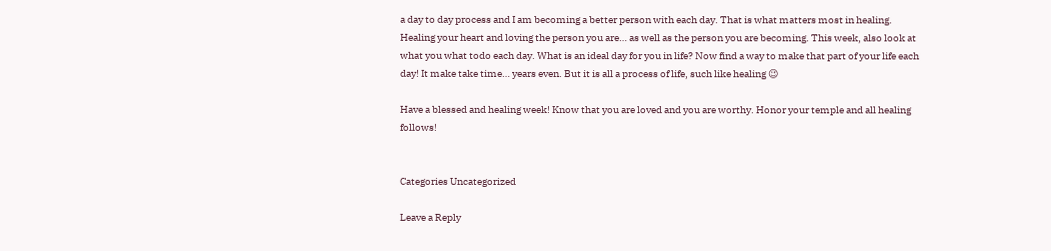a day to day process and I am becoming a better person with each day. That is what matters most in healing. Healing your heart and loving the person you are… as well as the person you are becoming. This week, also look at what you what todo each day. What is an ideal day for you in life? Now find a way to make that part of your life each day! It make take time… years even. But it is all a process of life, such like healing 😉

Have a blessed and healing week! Know that you are loved and you are worthy. Honor your temple and all healing follows!


Categories Uncategorized

Leave a Reply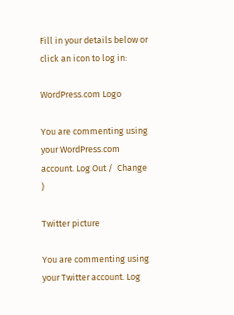Fill in your details below or click an icon to log in:

WordPress.com Logo

You are commenting using your WordPress.com account. Log Out /  Change )

Twitter picture

You are commenting using your Twitter account. Log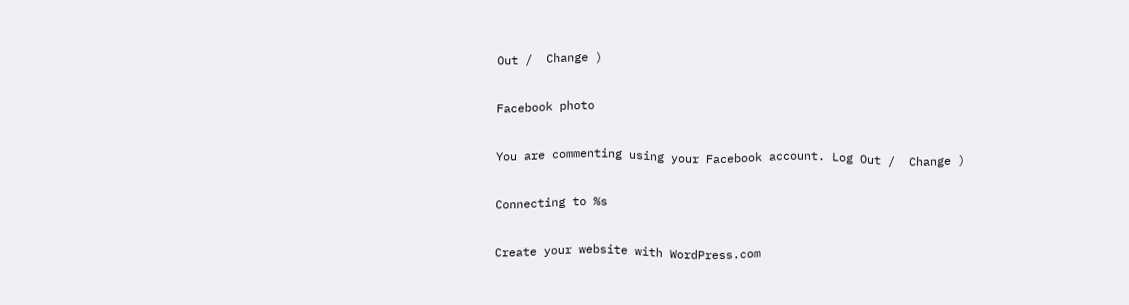Out /  Change )

Facebook photo

You are commenting using your Facebook account. Log Out /  Change )

Connecting to %s

Create your website with WordPress.com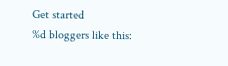Get started
%d bloggers like this: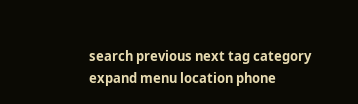search previous next tag category expand menu location phone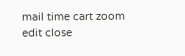mail time cart zoom edit close